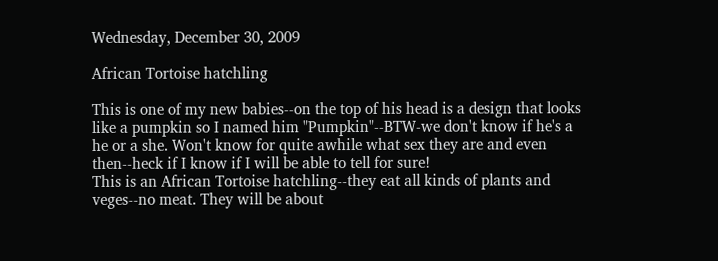Wednesday, December 30, 2009

African Tortoise hatchling

This is one of my new babies--on the top of his head is a design that looks like a pumpkin so I named him "Pumpkin"--BTW-we don't know if he's a he or a she. Won't know for quite awhile what sex they are and even then--heck if I know if I will be able to tell for sure!
This is an African Tortoise hatchling--they eat all kinds of plants and veges--no meat. They will be about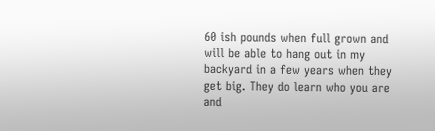60 ish pounds when full grown and will be able to hang out in my backyard in a few years when they get big. They do learn who you are and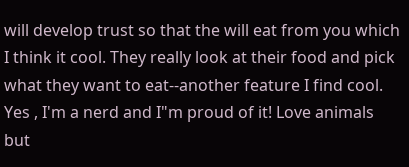will develop trust so that the will eat from you which I think it cool. They really look at their food and pick what they want to eat--another feature I find cool. Yes , I'm a nerd and I"m proud of it! Love animals but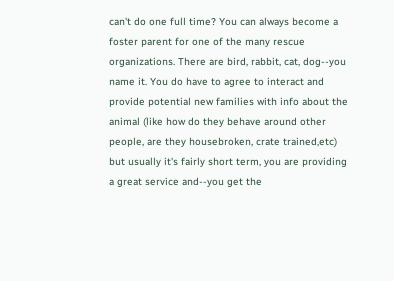can't do one full time? You can always become a foster parent for one of the many rescue organizations. There are bird, rabbit, cat, dog--you name it. You do have to agree to interact and provide potential new families with info about the animal (like how do they behave around other people, are they housebroken, crate trained,etc) but usually it's fairly short term, you are providing a great service and--you get the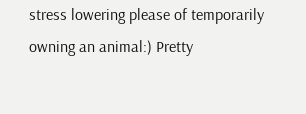stress lowering please of temporarily owning an animal:) Pretty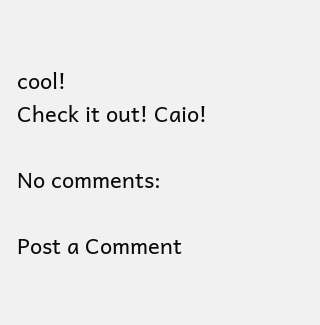cool!
Check it out! Caio!

No comments:

Post a Comment